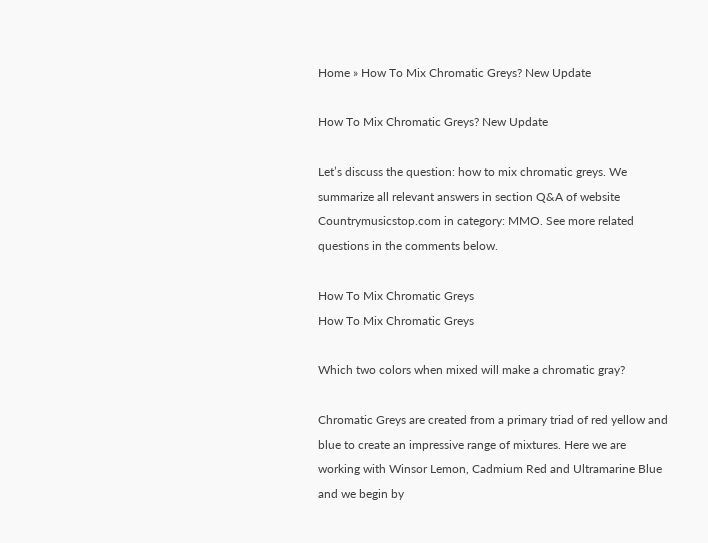Home » How To Mix Chromatic Greys? New Update

How To Mix Chromatic Greys? New Update

Let’s discuss the question: how to mix chromatic greys. We summarize all relevant answers in section Q&A of website Countrymusicstop.com in category: MMO. See more related questions in the comments below.

How To Mix Chromatic Greys
How To Mix Chromatic Greys

Which two colors when mixed will make a chromatic gray?

Chromatic Greys are created from a primary triad of red yellow and blue to create an impressive range of mixtures. Here we are working with Winsor Lemon, Cadmium Red and Ultramarine Blue and we begin by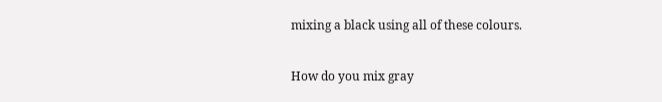mixing a black using all of these colours.

How do you mix gray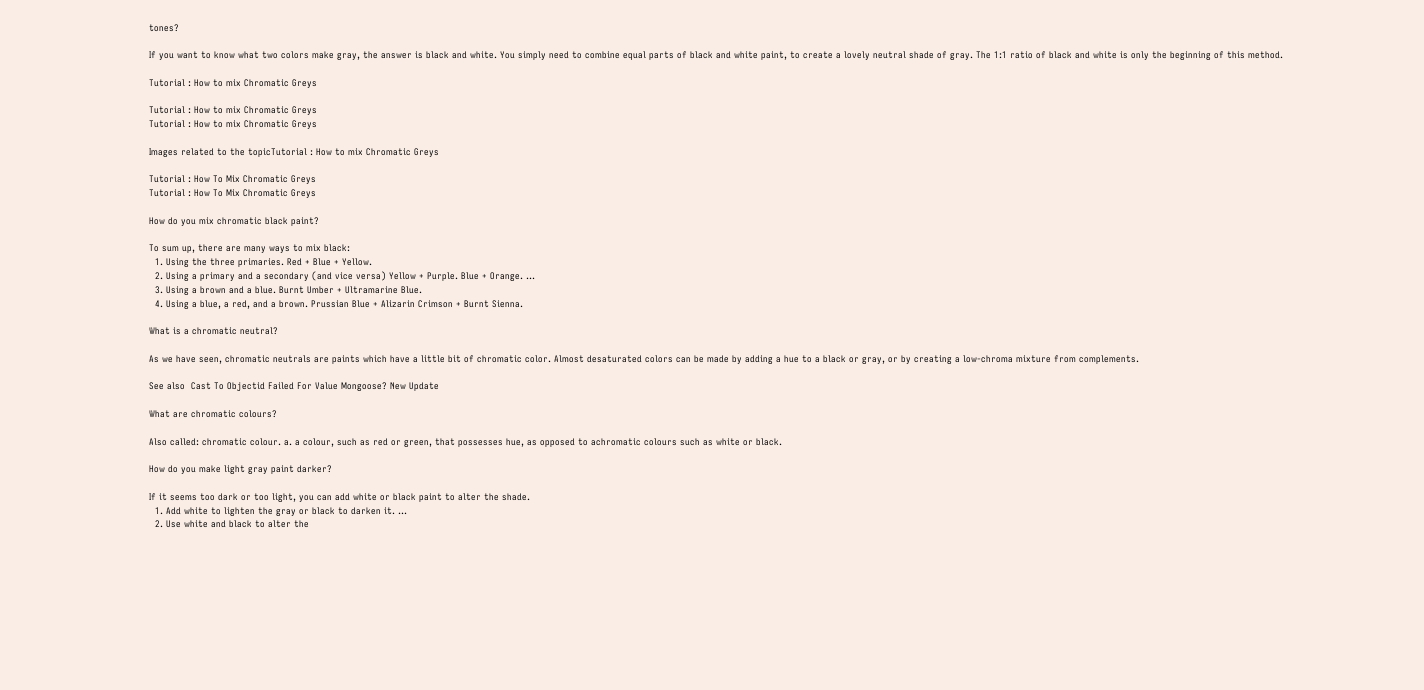tones?

If you want to know what two colors make gray, the answer is black and white. You simply need to combine equal parts of black and white paint, to create a lovely neutral shade of gray. The 1:1 ratio of black and white is only the beginning of this method.

Tutorial : How to mix Chromatic Greys

Tutorial : How to mix Chromatic Greys
Tutorial : How to mix Chromatic Greys

Images related to the topicTutorial : How to mix Chromatic Greys

Tutorial : How To Mix Chromatic Greys
Tutorial : How To Mix Chromatic Greys

How do you mix chromatic black paint?

To sum up, there are many ways to mix black:
  1. Using the three primaries. Red + Blue + Yellow.
  2. Using a primary and a secondary (and vice versa) Yellow + Purple. Blue + Orange. …
  3. Using a brown and a blue. Burnt Umber + Ultramarine Blue.
  4. Using a blue, a red, and a brown. Prussian Blue + Alizarin Crimson + Burnt Sienna.

What is a chromatic neutral?

As we have seen, chromatic neutrals are paints which have a little bit of chromatic color. Almost desaturated colors can be made by adding a hue to a black or gray, or by creating a low-chroma mixture from complements.

See also  Cast To Objectid Failed For Value Mongoose? New Update

What are chromatic colours?

Also called: chromatic colour. a. a colour, such as red or green, that possesses hue, as opposed to achromatic colours such as white or black.

How do you make light gray paint darker?

If it seems too dark or too light, you can add white or black paint to alter the shade.
  1. Add white to lighten the gray or black to darken it. …
  2. Use white and black to alter the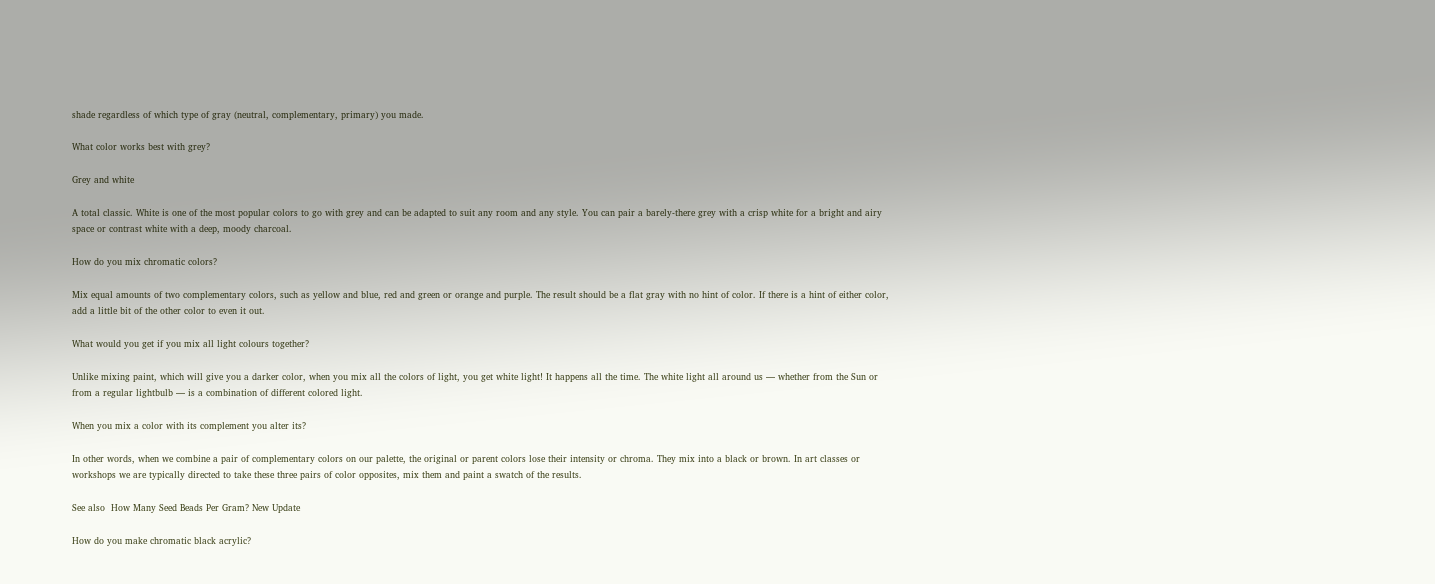shade regardless of which type of gray (neutral, complementary, primary) you made.

What color works best with grey?

Grey and white

A total classic. White is one of the most popular colors to go with grey and can be adapted to suit any room and any style. You can pair a barely-there grey with a crisp white for a bright and airy space or contrast white with a deep, moody charcoal.

How do you mix chromatic colors?

Mix equal amounts of two complementary colors, such as yellow and blue, red and green or orange and purple. The result should be a flat gray with no hint of color. If there is a hint of either color, add a little bit of the other color to even it out.

What would you get if you mix all light colours together?

Unlike mixing paint, which will give you a darker color, when you mix all the colors of light, you get white light! It happens all the time. The white light all around us — whether from the Sun or from a regular lightbulb — is a combination of different colored light.

When you mix a color with its complement you alter its?

In other words, when we combine a pair of complementary colors on our palette, the original or parent colors lose their intensity or chroma. They mix into a black or brown. In art classes or workshops we are typically directed to take these three pairs of color opposites, mix them and paint a swatch of the results.

See also  How Many Seed Beads Per Gram? New Update

How do you make chromatic black acrylic?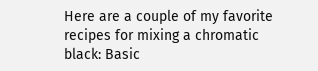Here are a couple of my favorite recipes for mixing a chromatic black: Basic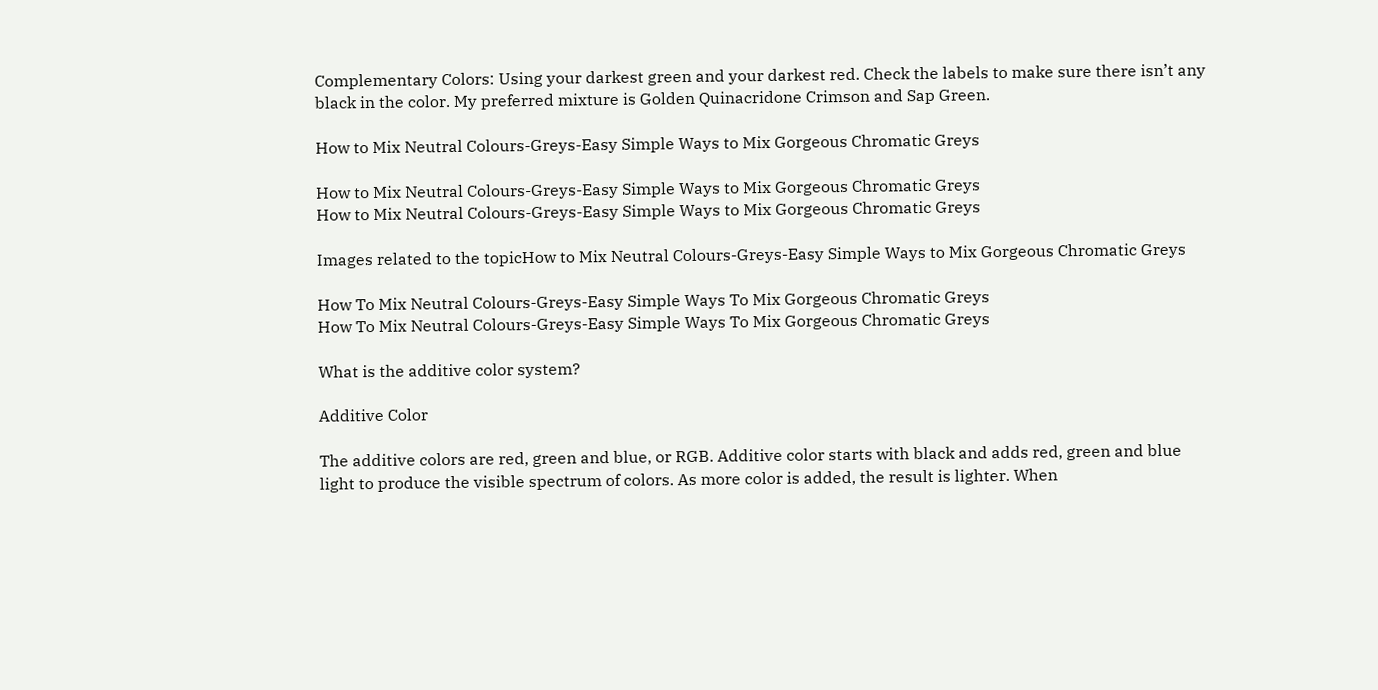Complementary Colors: Using your darkest green and your darkest red. Check the labels to make sure there isn’t any black in the color. My preferred mixture is Golden Quinacridone Crimson and Sap Green.

How to Mix Neutral Colours-Greys-Easy Simple Ways to Mix Gorgeous Chromatic Greys

How to Mix Neutral Colours-Greys-Easy Simple Ways to Mix Gorgeous Chromatic Greys
How to Mix Neutral Colours-Greys-Easy Simple Ways to Mix Gorgeous Chromatic Greys

Images related to the topicHow to Mix Neutral Colours-Greys-Easy Simple Ways to Mix Gorgeous Chromatic Greys

How To Mix Neutral Colours-Greys-Easy Simple Ways To Mix Gorgeous Chromatic Greys
How To Mix Neutral Colours-Greys-Easy Simple Ways To Mix Gorgeous Chromatic Greys

What is the additive color system?

Additive Color

The additive colors are red, green and blue, or RGB. Additive color starts with black and adds red, green and blue light to produce the visible spectrum of colors. As more color is added, the result is lighter. When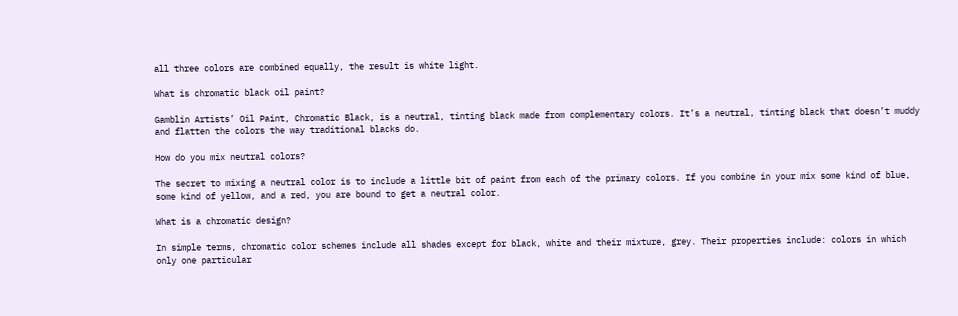all three colors are combined equally, the result is white light.

What is chromatic black oil paint?

Gamblin Artists’ Oil Paint, Chromatic Black, is a neutral, tinting black made from complementary colors. It’s a neutral, tinting black that doesn’t muddy and flatten the colors the way traditional blacks do.

How do you mix neutral colors?

The secret to mixing a neutral color is to include a little bit of paint from each of the primary colors. If you combine in your mix some kind of blue, some kind of yellow, and a red, you are bound to get a neutral color.

What is a chromatic design?

In simple terms, chromatic color schemes include all shades except for black, white and their mixture, grey. Their properties include: colors in which only one particular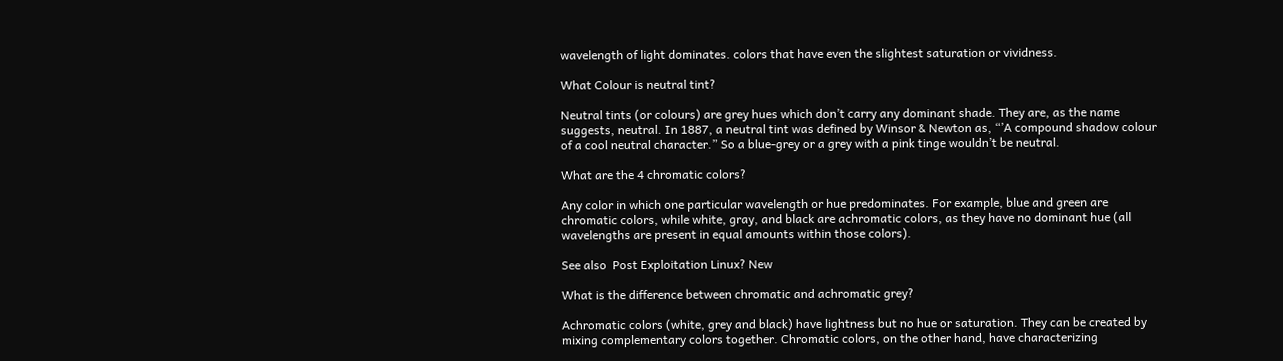wavelength of light dominates. colors that have even the slightest saturation or vividness.

What Colour is neutral tint?

Neutral tints (or colours) are grey hues which don’t carry any dominant shade. They are, as the name suggests, neutral. In 1887, a neutral tint was defined by Winsor & Newton as, “’A compound shadow colour of a cool neutral character.” So a blue-grey or a grey with a pink tinge wouldn’t be neutral.

What are the 4 chromatic colors?

Any color in which one particular wavelength or hue predominates. For example, blue and green are chromatic colors, while white, gray, and black are achromatic colors, as they have no dominant hue (all wavelengths are present in equal amounts within those colors).

See also  Post Exploitation Linux? New

What is the difference between chromatic and achromatic grey?

Achromatic colors (white, grey and black) have lightness but no hue or saturation. They can be created by mixing complementary colors together. Chromatic colors, on the other hand, have characterizing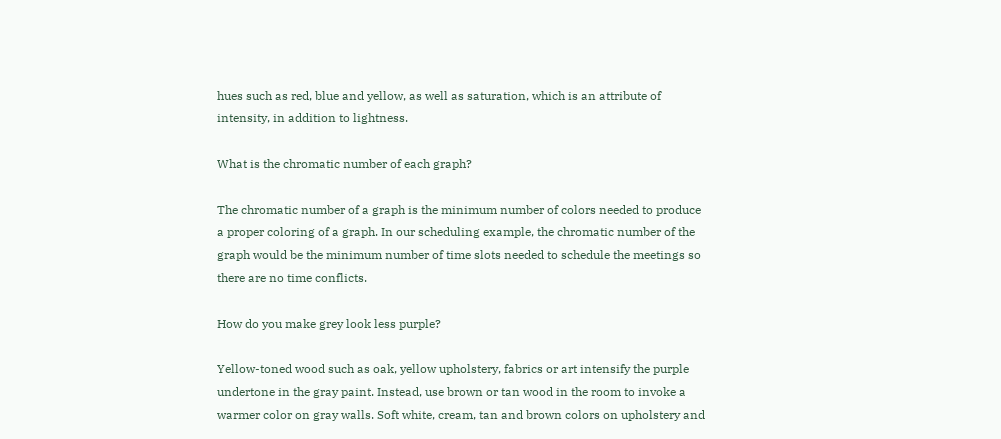hues such as red, blue and yellow, as well as saturation, which is an attribute of intensity, in addition to lightness.

What is the chromatic number of each graph?

The chromatic number of a graph is the minimum number of colors needed to produce a proper coloring of a graph. In our scheduling example, the chromatic number of the graph would be the minimum number of time slots needed to schedule the meetings so there are no time conflicts.

How do you make grey look less purple?

Yellow-toned wood such as oak, yellow upholstery, fabrics or art intensify the purple undertone in the gray paint. Instead, use brown or tan wood in the room to invoke a warmer color on gray walls. Soft white, cream, tan and brown colors on upholstery and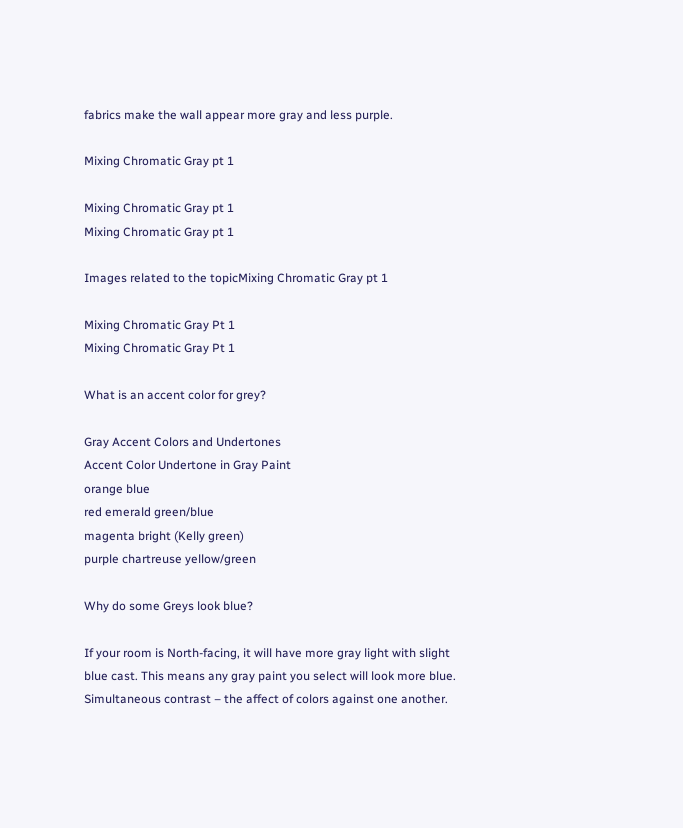fabrics make the wall appear more gray and less purple.

Mixing Chromatic Gray pt 1

Mixing Chromatic Gray pt 1
Mixing Chromatic Gray pt 1

Images related to the topicMixing Chromatic Gray pt 1

Mixing Chromatic Gray Pt 1
Mixing Chromatic Gray Pt 1

What is an accent color for grey?

Gray Accent Colors and Undertones
Accent Color Undertone in Gray Paint
orange blue
red emerald green/blue
magenta bright (Kelly green)
purple chartreuse yellow/green

Why do some Greys look blue?

If your room is North-facing, it will have more gray light with slight blue cast. This means any gray paint you select will look more blue. Simultaneous contrast – the affect of colors against one another.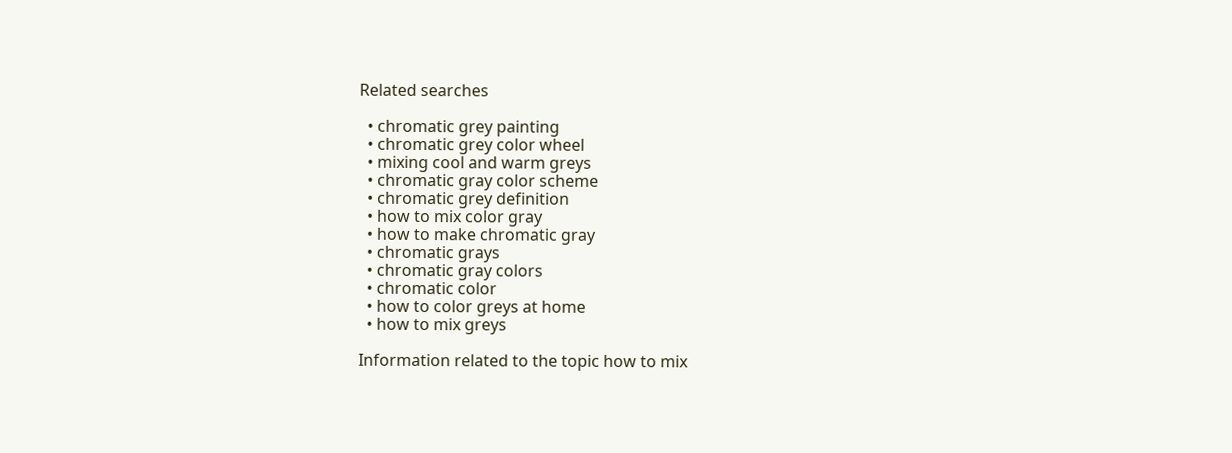Related searches

  • chromatic grey painting
  • chromatic grey color wheel
  • mixing cool and warm greys
  • chromatic gray color scheme
  • chromatic grey definition
  • how to mix color gray
  • how to make chromatic gray
  • chromatic grays
  • chromatic gray colors
  • chromatic color
  • how to color greys at home
  • how to mix greys

Information related to the topic how to mix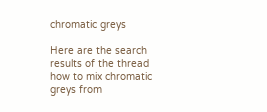chromatic greys

Here are the search results of the thread how to mix chromatic greys from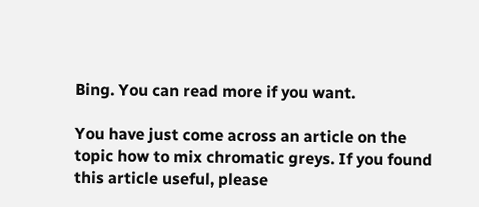Bing. You can read more if you want.

You have just come across an article on the topic how to mix chromatic greys. If you found this article useful, please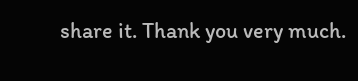share it. Thank you very much.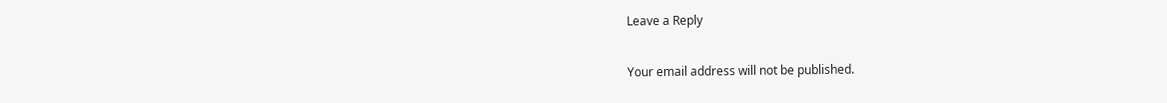Leave a Reply

Your email address will not be published.